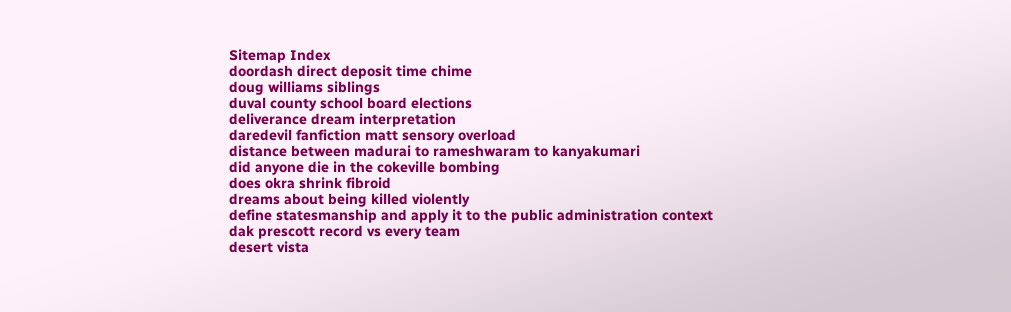Sitemap Index
doordash direct deposit time chime
doug williams siblings
duval county school board elections
deliverance dream interpretation
daredevil fanfiction matt sensory overload
distance between madurai to rameshwaram to kanyakumari
did anyone die in the cokeville bombing
does okra shrink fibroid
dreams about being killed violently
define statesmanship and apply it to the public administration context
dak prescott record vs every team
desert vista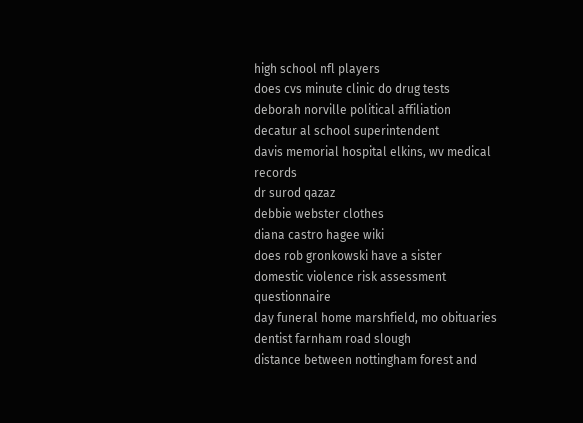high school nfl players
does cvs minute clinic do drug tests
deborah norville political affiliation
decatur al school superintendent
davis memorial hospital elkins, wv medical records
dr surod qazaz
debbie webster clothes
diana castro hagee wiki
does rob gronkowski have a sister
domestic violence risk assessment questionnaire
day funeral home marshfield, mo obituaries
dentist farnham road slough
distance between nottingham forest and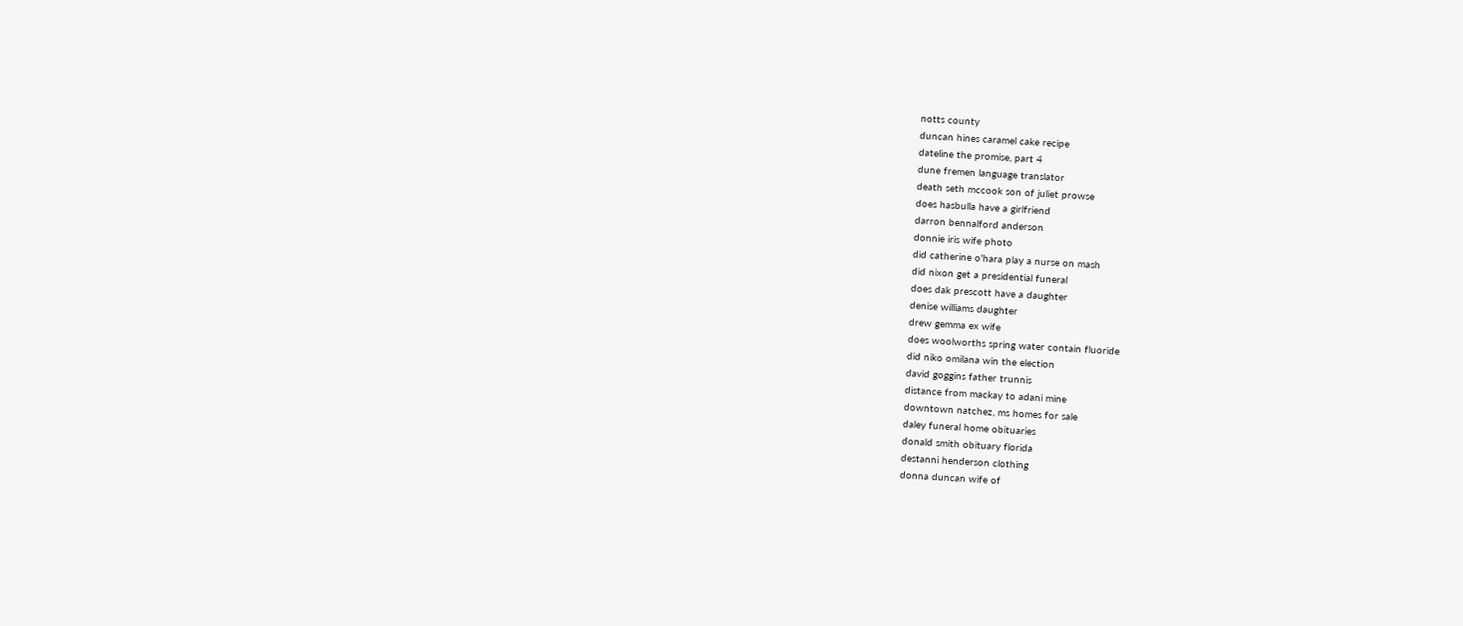notts county
duncan hines caramel cake recipe
dateline the promise, part 4
dune fremen language translator
death seth mccook son of juliet prowse
does hasbulla have a girlfriend
darron bennalford anderson
donnie iris wife photo
did catherine o'hara play a nurse on mash
did nixon get a presidential funeral
does dak prescott have a daughter
denise williams daughter
drew gemma ex wife
does woolworths spring water contain fluoride
did niko omilana win the election
david goggins father trunnis
distance from mackay to adani mine
downtown natchez, ms homes for sale
daley funeral home obituaries
donald smith obituary florida
destanni henderson clothing
donna duncan wife of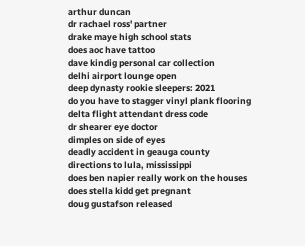arthur duncan
dr rachael ross' partner
drake maye high school stats
does aoc have tattoo
dave kindig personal car collection
delhi airport lounge open
deep dynasty rookie sleepers: 2021
do you have to stagger vinyl plank flooring
delta flight attendant dress code
dr shearer eye doctor
dimples on side of eyes
deadly accident in geauga county
directions to lula, mississippi
does ben napier really work on the houses
does stella kidd get pregnant
doug gustafson released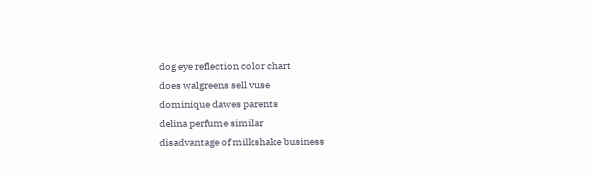dog eye reflection color chart
does walgreens sell vuse
dominique dawes parents
delina perfume similar
disadvantage of milkshake business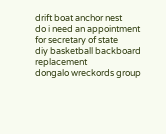drift boat anchor nest
do i need an appointment for secretary of state
diy basketball backboard replacement
dongalo wreckords group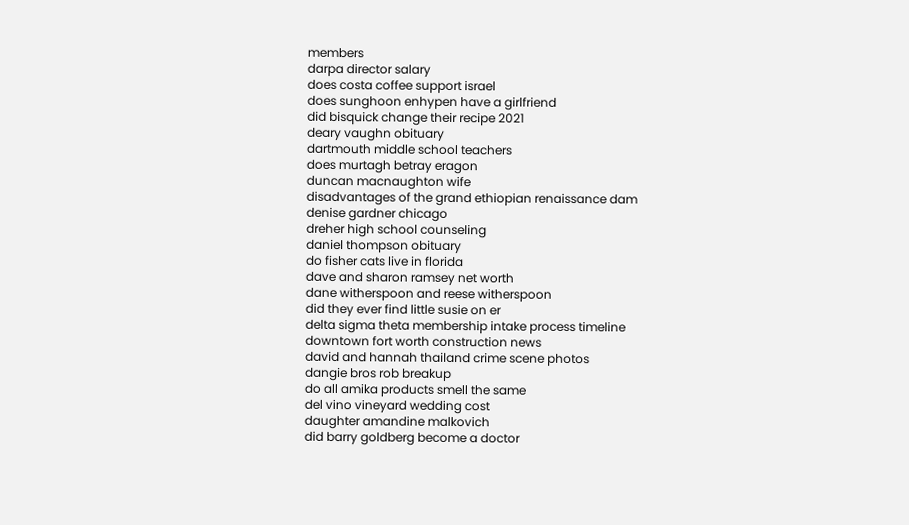members
darpa director salary
does costa coffee support israel
does sunghoon enhypen have a girlfriend
did bisquick change their recipe 2021
deary vaughn obituary
dartmouth middle school teachers
does murtagh betray eragon
duncan macnaughton wife
disadvantages of the grand ethiopian renaissance dam
denise gardner chicago
dreher high school counseling
daniel thompson obituary
do fisher cats live in florida
dave and sharon ramsey net worth
dane witherspoon and reese witherspoon
did they ever find little susie on er
delta sigma theta membership intake process timeline
downtown fort worth construction news
david and hannah thailand crime scene photos
dangie bros rob breakup
do all amika products smell the same
del vino vineyard wedding cost
daughter amandine malkovich
did barry goldberg become a doctor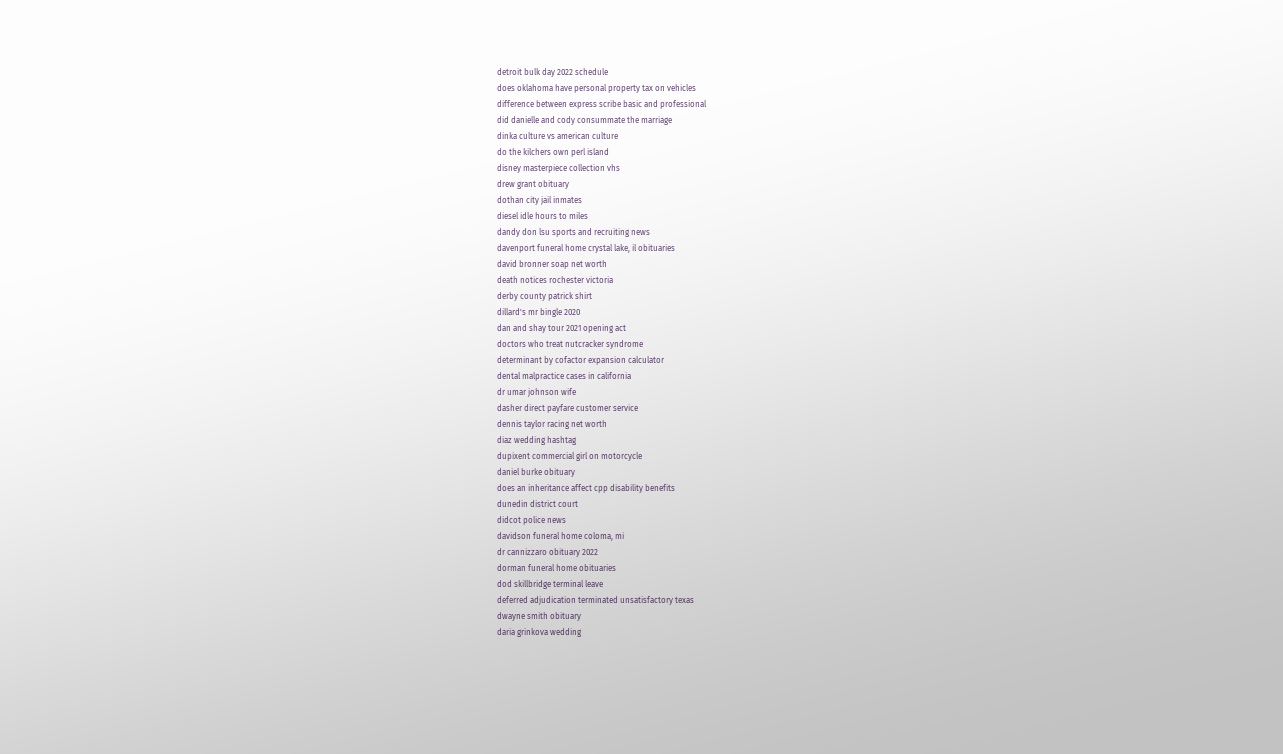detroit bulk day 2022 schedule
does oklahoma have personal property tax on vehicles
difference between express scribe basic and professional
did danielle and cody consummate the marriage
dinka culture vs american culture
do the kilchers own perl island
disney masterpiece collection vhs
drew grant obituary
dothan city jail inmates
diesel idle hours to miles
dandy don lsu sports and recruiting news
davenport funeral home crystal lake, il obituaries
david bronner soap net worth
death notices rochester victoria
derby county patrick shirt
dillard's mr bingle 2020
dan and shay tour 2021 opening act
doctors who treat nutcracker syndrome
determinant by cofactor expansion calculator
dental malpractice cases in california
dr umar johnson wife
dasher direct payfare customer service
dennis taylor racing net worth
diaz wedding hashtag
dupixent commercial girl on motorcycle
daniel burke obituary
does an inheritance affect cpp disability benefits
dunedin district court
didcot police news
davidson funeral home coloma, mi
dr cannizzaro obituary 2022
dorman funeral home obituaries
dod skillbridge terminal leave
deferred adjudication terminated unsatisfactory texas
dwayne smith obituary
daria grinkova wedding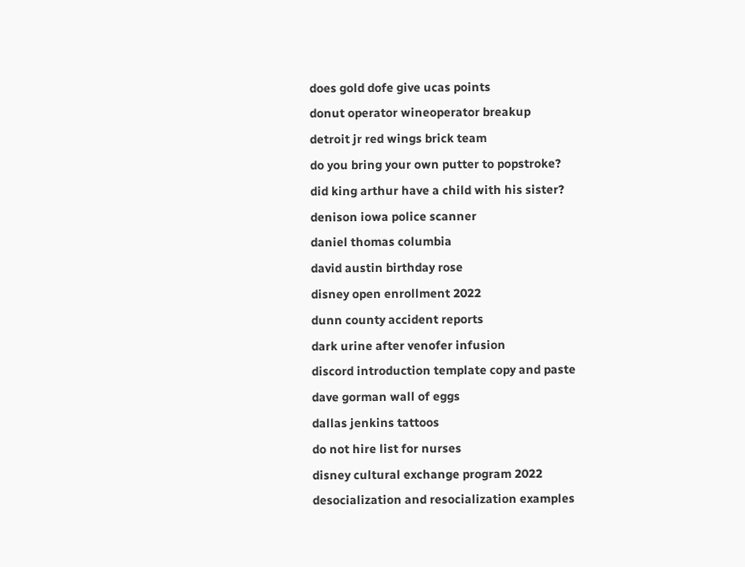does gold dofe give ucas points
donut operator wineoperator breakup
detroit jr red wings brick team
do you bring your own putter to popstroke?
did king arthur have a child with his sister?
denison iowa police scanner
daniel thomas columbia
david austin birthday rose
disney open enrollment 2022
dunn county accident reports
dark urine after venofer infusion
discord introduction template copy and paste
dave gorman wall of eggs
dallas jenkins tattoos
do not hire list for nurses
disney cultural exchange program 2022
desocialization and resocialization examples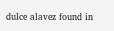dulce alavez found in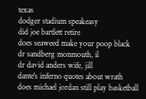texas
dodger stadium speakeasy
did joe bartlett retire
does seaweed make your poop black
dr sandberg monmouth, il
dr david anders wife, jill
dante's inferno quotes about wrath
does michael jordan still play basketball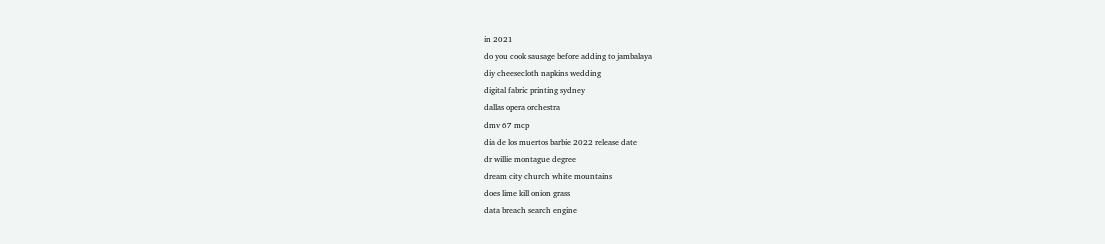in 2021
do you cook sausage before adding to jambalaya
diy cheesecloth napkins wedding
digital fabric printing sydney
dallas opera orchestra
dmv 67 mcp
dia de los muertos barbie 2022 release date
dr willie montague degree
dream city church white mountains
does lime kill onion grass
data breach search engine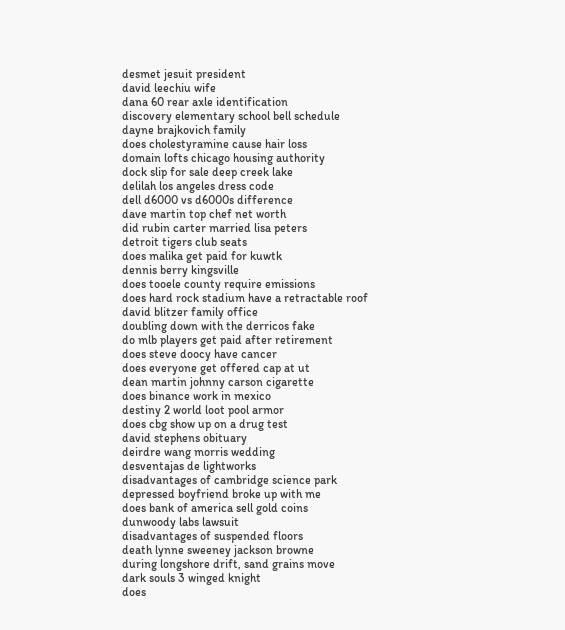desmet jesuit president
david leechiu wife
dana 60 rear axle identification
discovery elementary school bell schedule
dayne brajkovich family
does cholestyramine cause hair loss
domain lofts chicago housing authority
dock slip for sale deep creek lake
delilah los angeles dress code
dell d6000 vs d6000s difference
dave martin top chef net worth
did rubin carter married lisa peters
detroit tigers club seats
does malika get paid for kuwtk
dennis berry kingsville
does tooele county require emissions
does hard rock stadium have a retractable roof
david blitzer family office
doubling down with the derricos fake
do mlb players get paid after retirement
does steve doocy have cancer
does everyone get offered cap at ut
dean martin johnny carson cigarette
does binance work in mexico
destiny 2 world loot pool armor
does cbg show up on a drug test
david stephens obituary
deirdre wang morris wedding
desventajas de lightworks
disadvantages of cambridge science park
depressed boyfriend broke up with me
does bank of america sell gold coins
dunwoody labs lawsuit
disadvantages of suspended floors
death lynne sweeney jackson browne
during longshore drift, sand grains move
dark souls 3 winged knight
does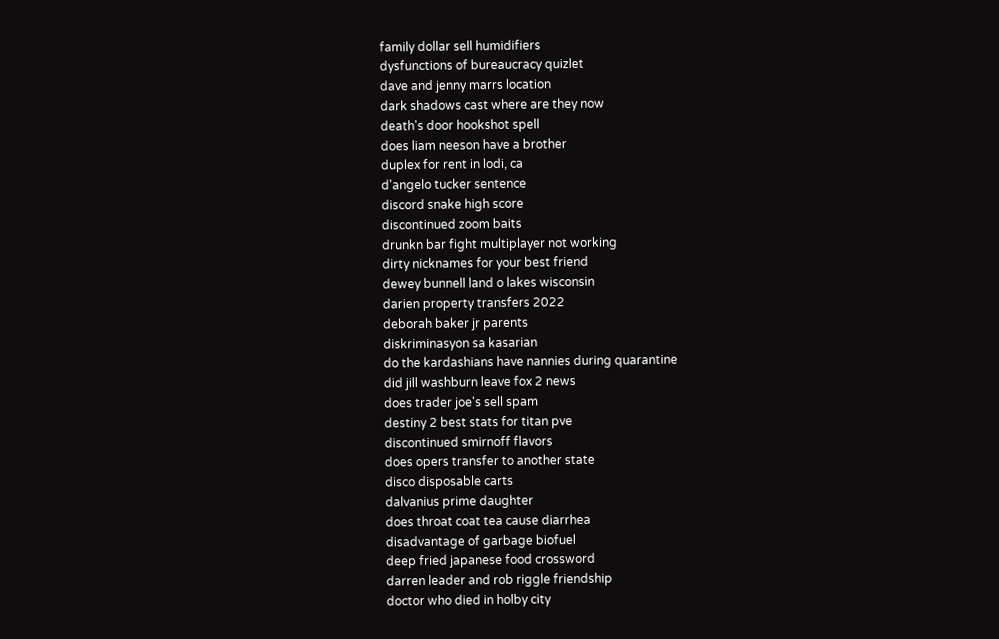family dollar sell humidifiers
dysfunctions of bureaucracy quizlet
dave and jenny marrs location
dark shadows cast where are they now
death's door hookshot spell
does liam neeson have a brother
duplex for rent in lodi, ca
d'angelo tucker sentence
discord snake high score
discontinued zoom baits
drunkn bar fight multiplayer not working
dirty nicknames for your best friend
dewey bunnell land o lakes wisconsin
darien property transfers 2022
deborah baker jr parents
diskriminasyon sa kasarian
do the kardashians have nannies during quarantine
did jill washburn leave fox 2 news
does trader joe's sell spam
destiny 2 best stats for titan pve
discontinued smirnoff flavors
does opers transfer to another state
disco disposable carts
dalvanius prime daughter
does throat coat tea cause diarrhea
disadvantage of garbage biofuel
deep fried japanese food crossword
darren leader and rob riggle friendship
doctor who died in holby city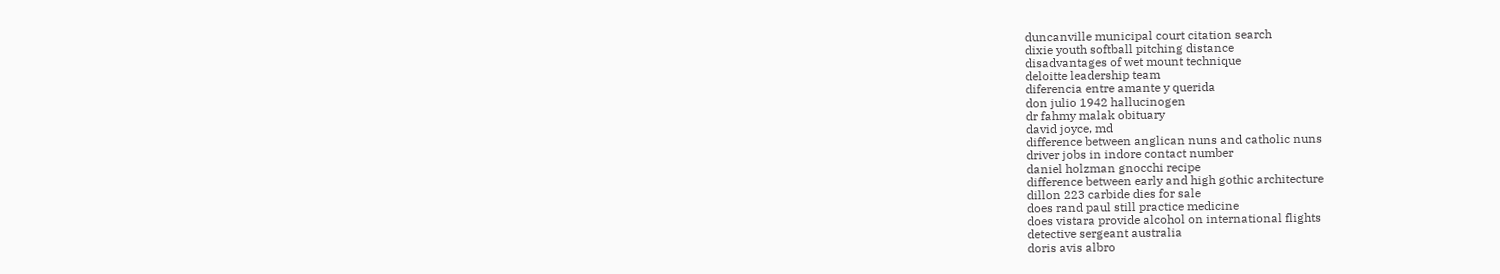duncanville municipal court citation search
dixie youth softball pitching distance
disadvantages of wet mount technique
deloitte leadership team
diferencia entre amante y querida
don julio 1942 hallucinogen
dr fahmy malak obituary
david joyce, md
difference between anglican nuns and catholic nuns
driver jobs in indore contact number
daniel holzman gnocchi recipe
difference between early and high gothic architecture
dillon 223 carbide dies for sale
does rand paul still practice medicine
does vistara provide alcohol on international flights
detective sergeant australia
doris avis albro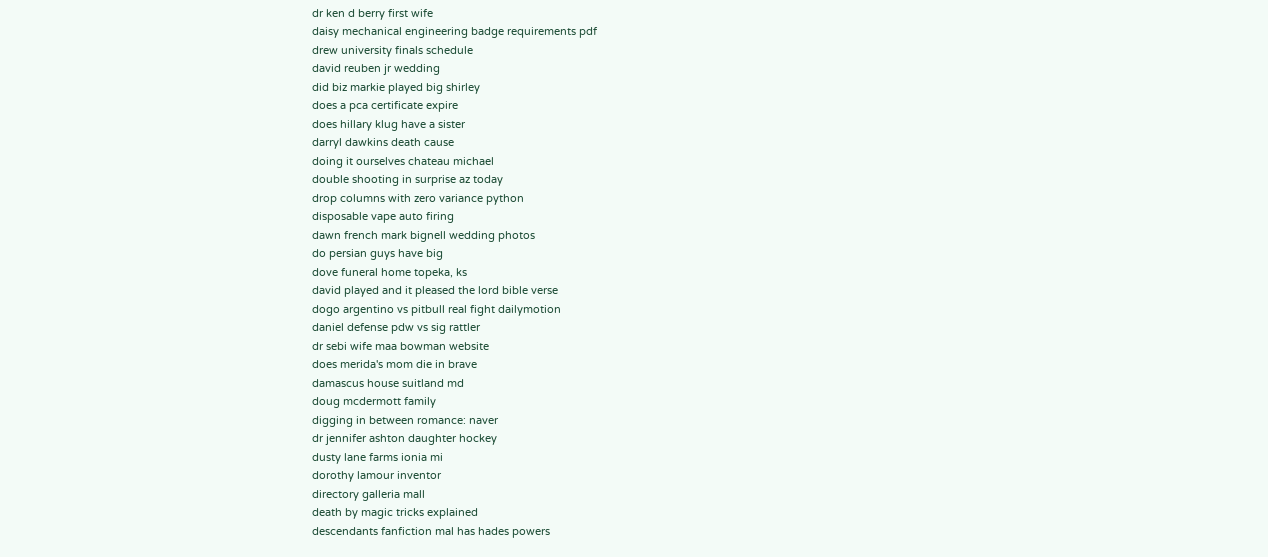dr ken d berry first wife
daisy mechanical engineering badge requirements pdf
drew university finals schedule
david reuben jr wedding
did biz markie played big shirley
does a pca certificate expire
does hillary klug have a sister
darryl dawkins death cause
doing it ourselves chateau michael
double shooting in surprise az today
drop columns with zero variance python
disposable vape auto firing
dawn french mark bignell wedding photos
do persian guys have big
dove funeral home topeka, ks
david played and it pleased the lord bible verse
dogo argentino vs pitbull real fight dailymotion
daniel defense pdw vs sig rattler
dr sebi wife maa bowman website
does merida's mom die in brave
damascus house suitland md
doug mcdermott family
digging in between romance: naver
dr jennifer ashton daughter hockey
dusty lane farms ionia mi
dorothy lamour inventor
directory galleria mall
death by magic tricks explained
descendants fanfiction mal has hades powers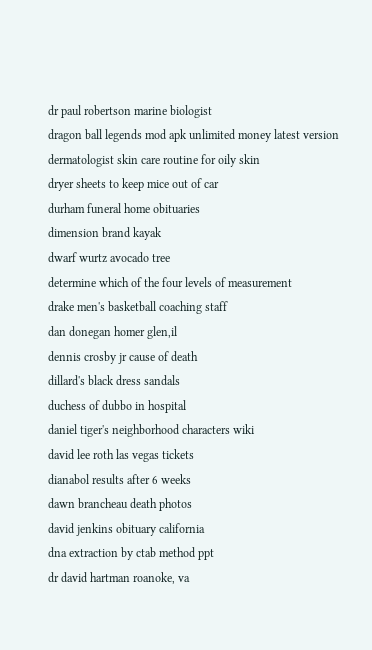dr paul robertson marine biologist
dragon ball legends mod apk unlimited money latest version
dermatologist skin care routine for oily skin
dryer sheets to keep mice out of car
durham funeral home obituaries
dimension brand kayak
dwarf wurtz avocado tree
determine which of the four levels of measurement
drake men's basketball coaching staff
dan donegan homer glen,il
dennis crosby jr cause of death
dillard's black dress sandals
duchess of dubbo in hospital
daniel tiger's neighborhood characters wiki
david lee roth las vegas tickets
dianabol results after 6 weeks
dawn brancheau death photos
david jenkins obituary california
dna extraction by ctab method ppt
dr david hartman roanoke, va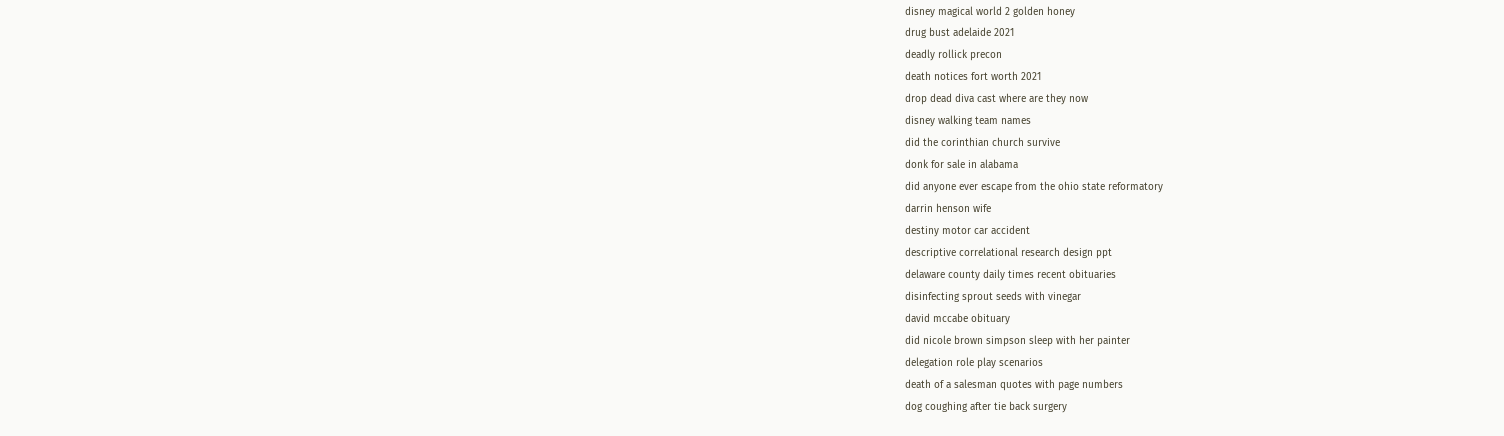disney magical world 2 golden honey
drug bust adelaide 2021
deadly rollick precon
death notices fort worth 2021
drop dead diva cast where are they now
disney walking team names
did the corinthian church survive
donk for sale in alabama
did anyone ever escape from the ohio state reformatory
darrin henson wife
destiny motor car accident
descriptive correlational research design ppt
delaware county daily times recent obituaries
disinfecting sprout seeds with vinegar
david mccabe obituary
did nicole brown simpson sleep with her painter
delegation role play scenarios
death of a salesman quotes with page numbers
dog coughing after tie back surgery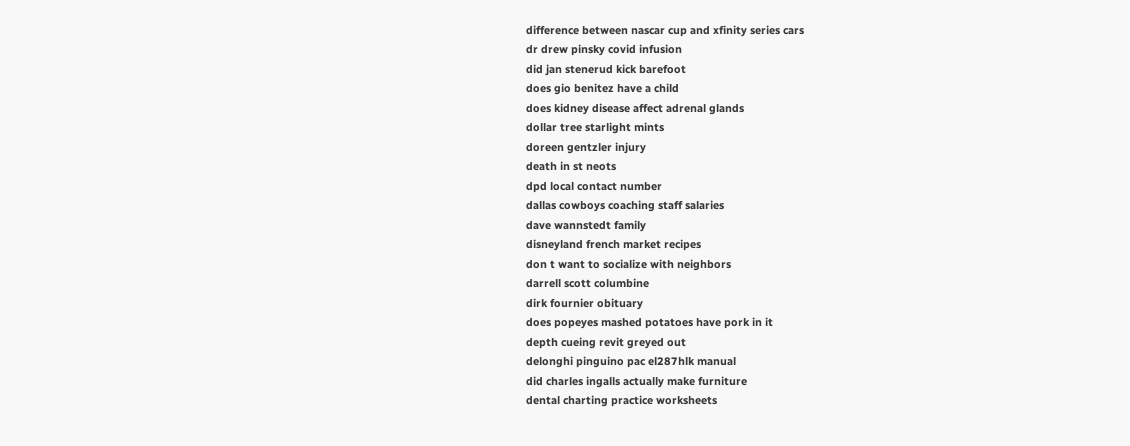difference between nascar cup and xfinity series cars
dr drew pinsky covid infusion
did jan stenerud kick barefoot
does gio benitez have a child
does kidney disease affect adrenal glands
dollar tree starlight mints
doreen gentzler injury
death in st neots
dpd local contact number
dallas cowboys coaching staff salaries
dave wannstedt family
disneyland french market recipes
don t want to socialize with neighbors
darrell scott columbine
dirk fournier obituary
does popeyes mashed potatoes have pork in it
depth cueing revit greyed out
delonghi pinguino pac el287hlk manual
did charles ingalls actually make furniture
dental charting practice worksheets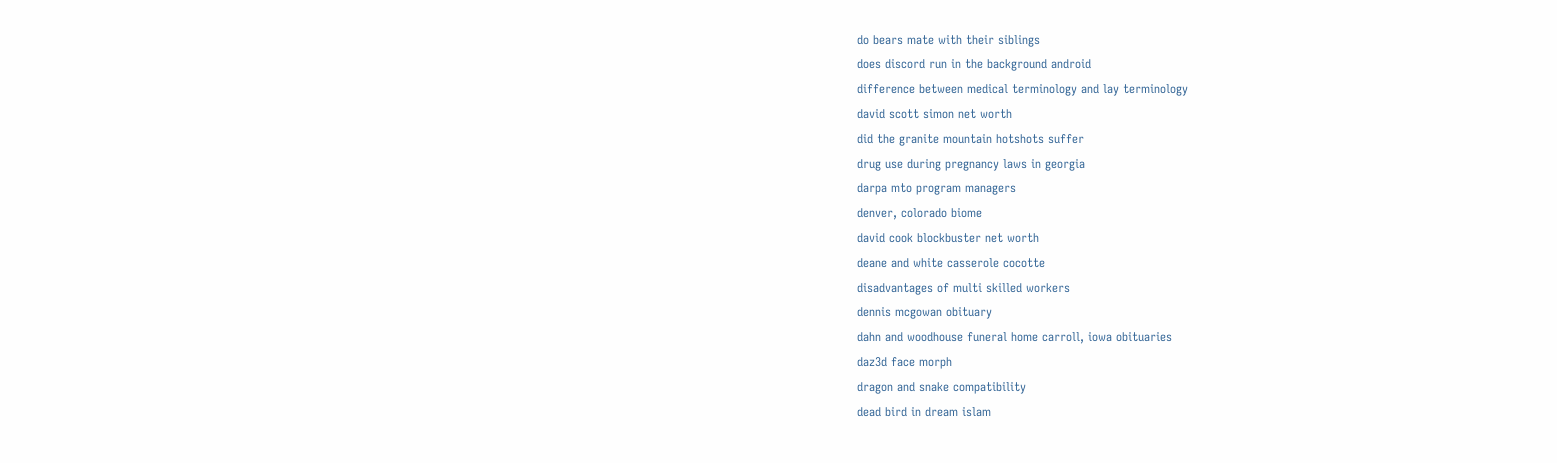do bears mate with their siblings
does discord run in the background android
difference between medical terminology and lay terminology
david scott simon net worth
did the granite mountain hotshots suffer
drug use during pregnancy laws in georgia
darpa mto program managers
denver, colorado biome
david cook blockbuster net worth
deane and white casserole cocotte
disadvantages of multi skilled workers
dennis mcgowan obituary
dahn and woodhouse funeral home carroll, iowa obituaries
daz3d face morph
dragon and snake compatibility
dead bird in dream islam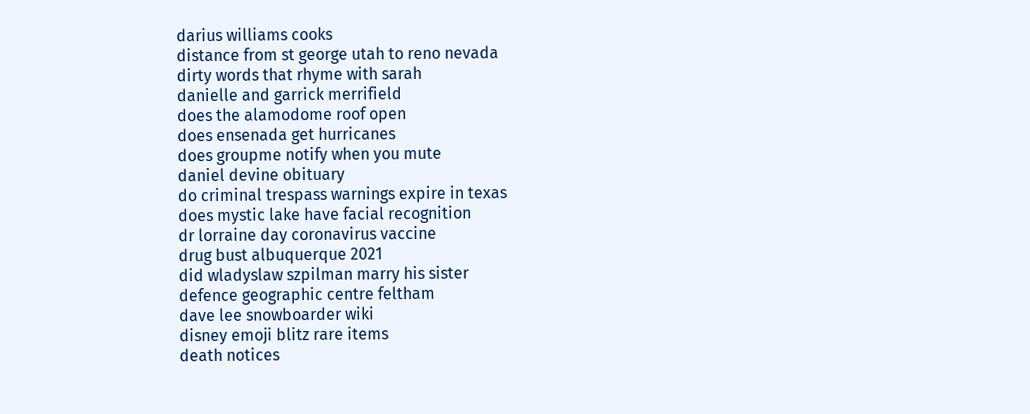darius williams cooks
distance from st george utah to reno nevada
dirty words that rhyme with sarah
danielle and garrick merrifield
does the alamodome roof open
does ensenada get hurricanes
does groupme notify when you mute
daniel devine obituary
do criminal trespass warnings expire in texas
does mystic lake have facial recognition
dr lorraine day coronavirus vaccine
drug bust albuquerque 2021
did wladyslaw szpilman marry his sister
defence geographic centre feltham
dave lee snowboarder wiki
disney emoji blitz rare items
death notices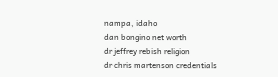nampa, idaho
dan bongino net worth
dr jeffrey rebish religion
dr chris martenson credentials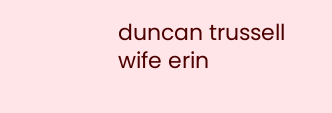duncan trussell wife erin